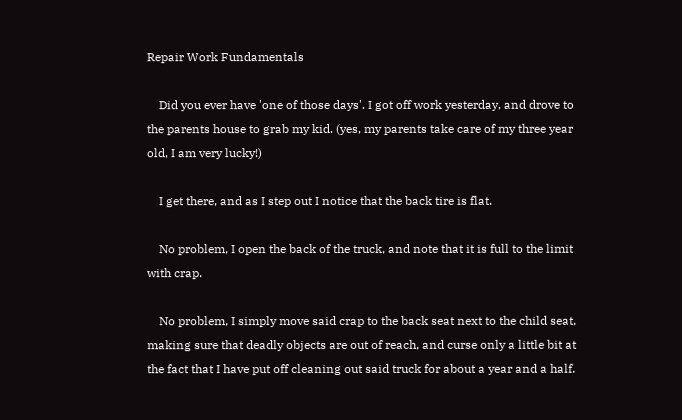Repair Work Fundamentals

    Did you ever have 'one of those days'. I got off work yesterday, and drove to the parents house to grab my kid. (yes, my parents take care of my three year old, I am very lucky!)

    I get there, and as I step out I notice that the back tire is flat.

    No problem, I open the back of the truck, and note that it is full to the limit with crap.

    No problem, I simply move said crap to the back seat next to the child seat, making sure that deadly objects are out of reach, and curse only a little bit at the fact that I have put off cleaning out said truck for about a year and a half.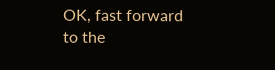OK, fast forward to the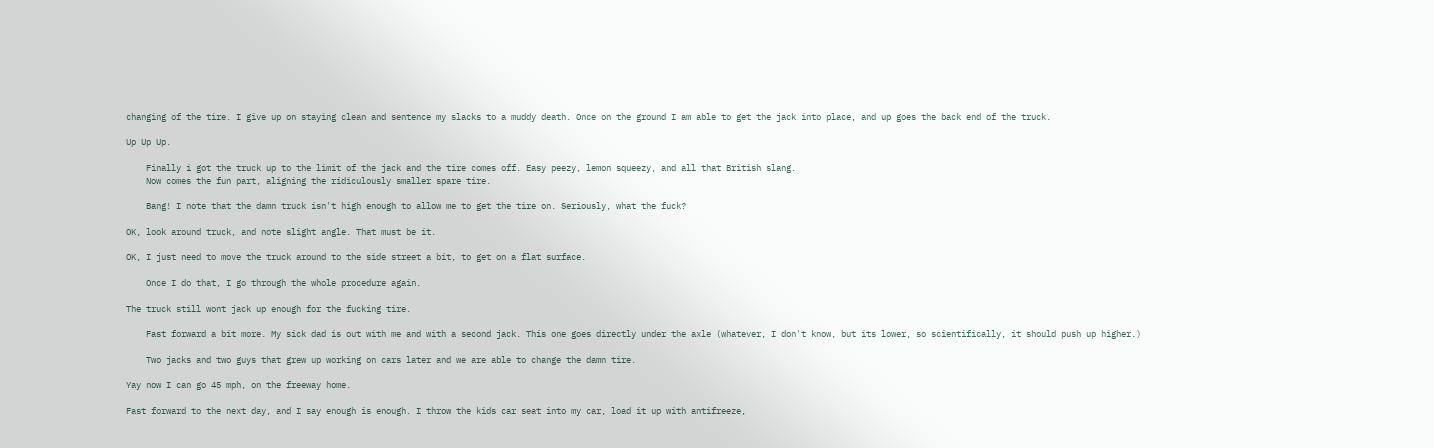changing of the tire. I give up on staying clean and sentence my slacks to a muddy death. Once on the ground I am able to get the jack into place, and up goes the back end of the truck.

Up Up Up.

    Finally i got the truck up to the limit of the jack and the tire comes off. Easy peezy, lemon squeezy, and all that British slang.
    Now comes the fun part, aligning the ridiculously smaller spare tire.

    Bang! I note that the damn truck isn't high enough to allow me to get the tire on. Seriously, what the fuck?

OK, look around truck, and note slight angle. That must be it.

OK, I just need to move the truck around to the side street a bit, to get on a flat surface.

    Once I do that, I go through the whole procedure again.

The truck still wont jack up enough for the fucking tire.

    Fast forward a bit more. My sick dad is out with me and with a second jack. This one goes directly under the axle (whatever, I don't know, but its lower, so scientifically, it should push up higher.)

    Two jacks and two guys that grew up working on cars later and we are able to change the damn tire.

Yay now I can go 45 mph, on the freeway home.

Fast forward to the next day, and I say enough is enough. I throw the kids car seat into my car, load it up with antifreeze,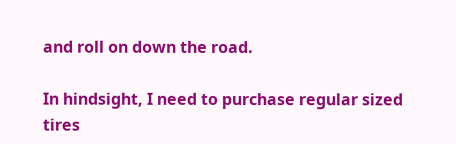and roll on down the road.

In hindsight, I need to purchase regular sized tires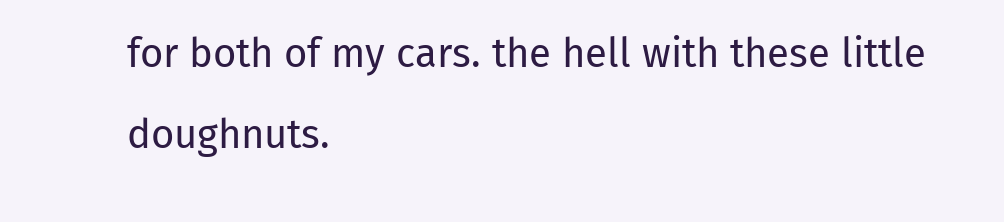for both of my cars. the hell with these little doughnuts.